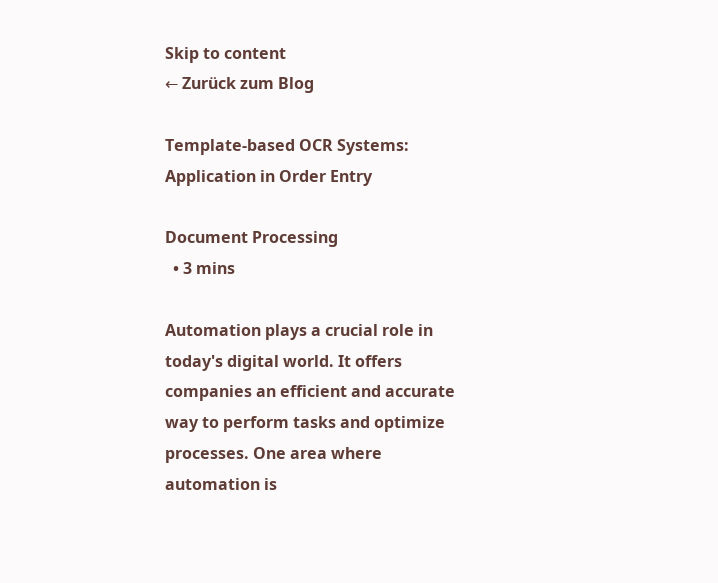Skip to content
← Zurück zum Blog

Template-based OCR Systems: Application in Order Entry

Document Processing
  • 3 mins

Automation plays a crucial role in today's digital world. It offers companies an efficient and accurate way to perform tasks and optimize processes. One area where automation is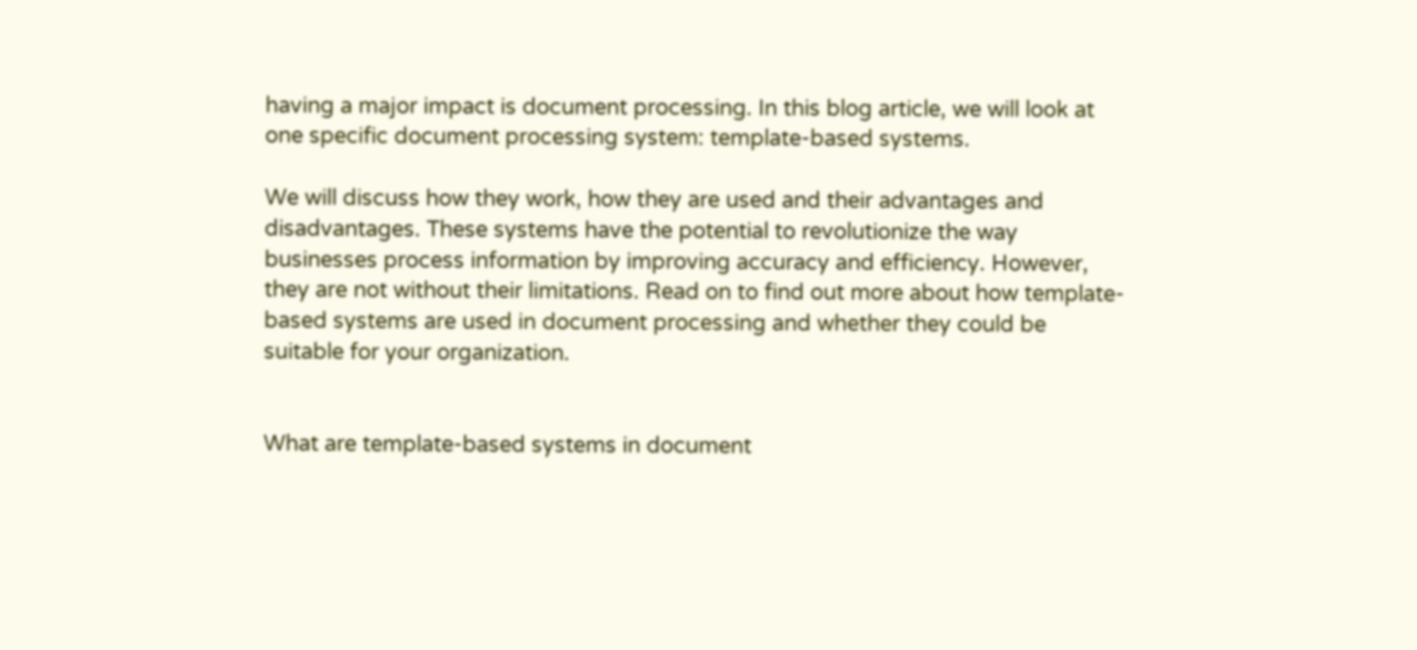having a major impact is document processing. In this blog article, we will look at one specific document processing system: template-based systems.

We will discuss how they work, how they are used and their advantages and disadvantages. These systems have the potential to revolutionize the way businesses process information by improving accuracy and efficiency. However, they are not without their limitations. Read on to find out more about how template-based systems are used in document processing and whether they could be suitable for your organization.


What are template-based systems in document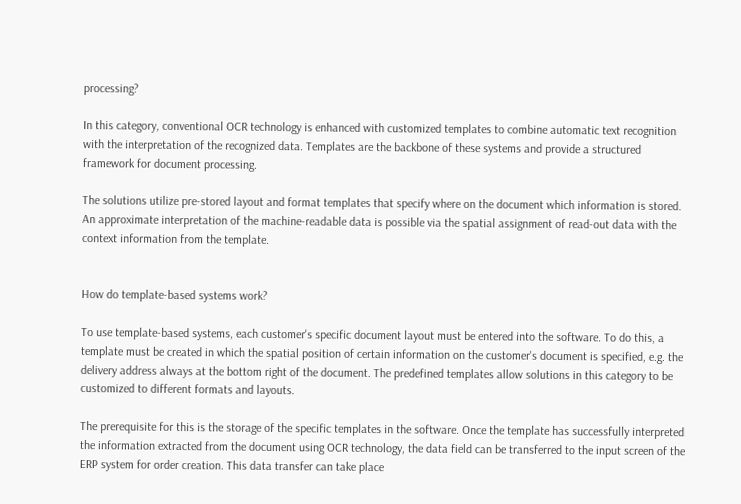processing?

In this category, conventional OCR technology is enhanced with customized templates to combine automatic text recognition with the interpretation of the recognized data. Templates are the backbone of these systems and provide a structured framework for document processing.

The solutions utilize pre-stored layout and format templates that specify where on the document which information is stored. An approximate interpretation of the machine-readable data is possible via the spatial assignment of read-out data with the context information from the template.


How do template-based systems work?

To use template-based systems, each customer's specific document layout must be entered into the software. To do this, a template must be created in which the spatial position of certain information on the customer's document is specified, e.g. the delivery address always at the bottom right of the document. The predefined templates allow solutions in this category to be customized to different formats and layouts.

The prerequisite for this is the storage of the specific templates in the software. Once the template has successfully interpreted the information extracted from the document using OCR technology, the data field can be transferred to the input screen of the ERP system for order creation. This data transfer can take place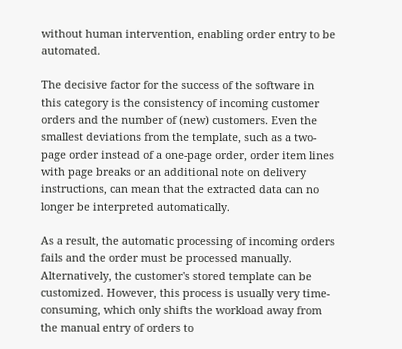without human intervention, enabling order entry to be automated.

The decisive factor for the success of the software in this category is the consistency of incoming customer orders and the number of (new) customers. Even the smallest deviations from the template, such as a two-page order instead of a one-page order, order item lines with page breaks or an additional note on delivery instructions, can mean that the extracted data can no longer be interpreted automatically.

As a result, the automatic processing of incoming orders fails and the order must be processed manually. Alternatively, the customer's stored template can be customized. However, this process is usually very time-consuming, which only shifts the workload away from the manual entry of orders to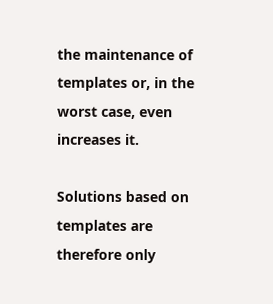the maintenance of templates or, in the worst case, even increases it.

Solutions based on templates are therefore only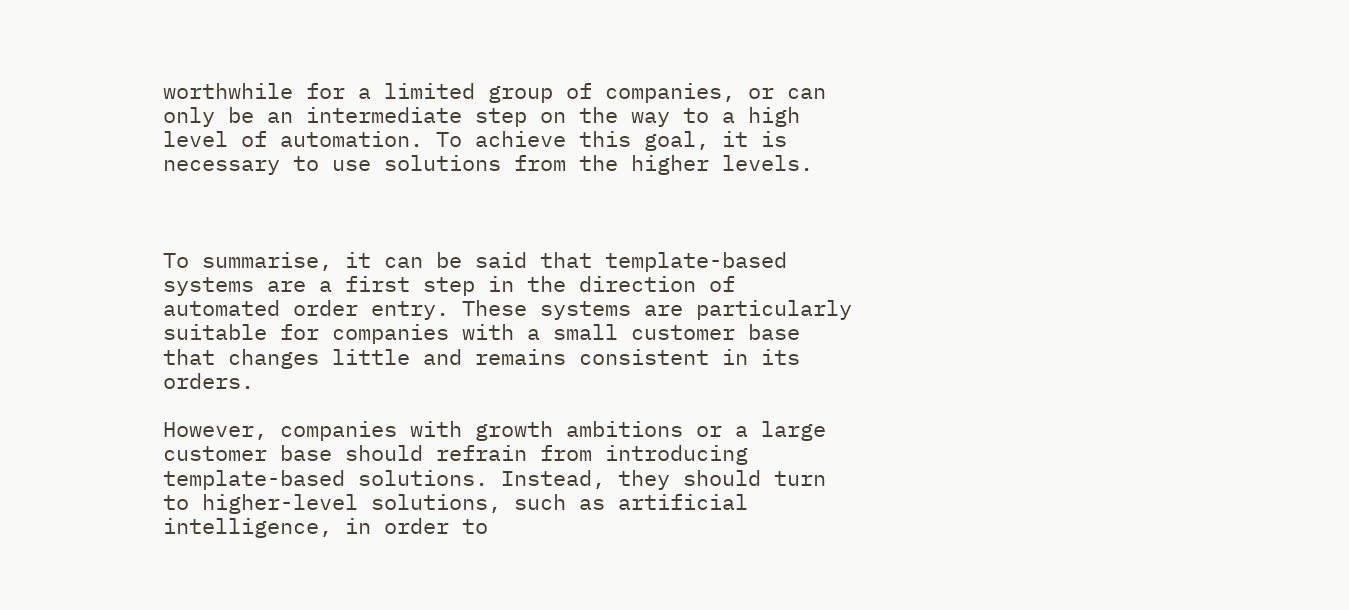worthwhile for a limited group of companies, or can only be an intermediate step on the way to a high level of automation. To achieve this goal, it is necessary to use solutions from the higher levels.



To summarise, it can be said that template-based systems are a first step in the direction of automated order entry. These systems are particularly suitable for companies with a small customer base that changes little and remains consistent in its orders.

However, companies with growth ambitions or a large customer base should refrain from introducing template-based solutions. Instead, they should turn to higher-level solutions, such as artificial intelligence, in order to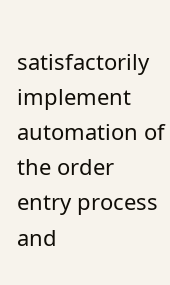satisfactorily implement automation of the order entry process and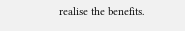realise the benefits.